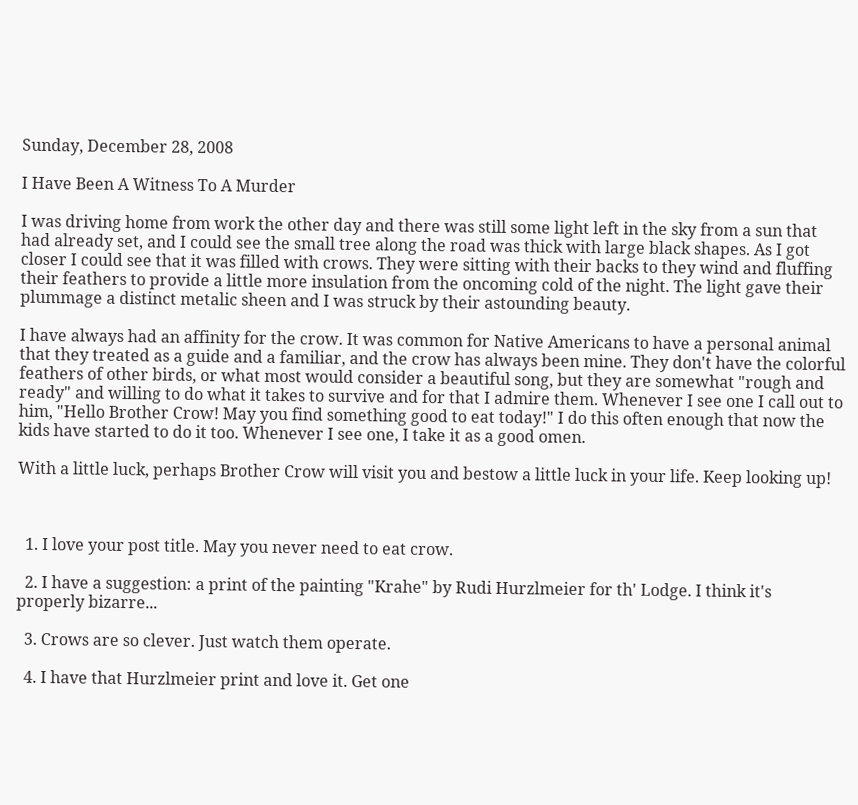Sunday, December 28, 2008

I Have Been A Witness To A Murder

I was driving home from work the other day and there was still some light left in the sky from a sun that had already set, and I could see the small tree along the road was thick with large black shapes. As I got closer I could see that it was filled with crows. They were sitting with their backs to they wind and fluffing their feathers to provide a little more insulation from the oncoming cold of the night. The light gave their plummage a distinct metalic sheen and I was struck by their astounding beauty.

I have always had an affinity for the crow. It was common for Native Americans to have a personal animal that they treated as a guide and a familiar, and the crow has always been mine. They don't have the colorful feathers of other birds, or what most would consider a beautiful song, but they are somewhat "rough and ready" and willing to do what it takes to survive and for that I admire them. Whenever I see one I call out to him, "Hello Brother Crow! May you find something good to eat today!" I do this often enough that now the kids have started to do it too. Whenever I see one, I take it as a good omen.

With a little luck, perhaps Brother Crow will visit you and bestow a little luck in your life. Keep looking up!



  1. I love your post title. May you never need to eat crow.

  2. I have a suggestion: a print of the painting "Krahe" by Rudi Hurzlmeier for th' Lodge. I think it's properly bizarre...

  3. Crows are so clever. Just watch them operate.

  4. I have that Hurzlmeier print and love it. Get one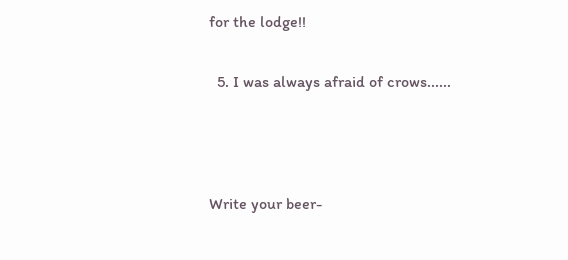for the lodge!!

  5. I was always afraid of crows......



Write your beer-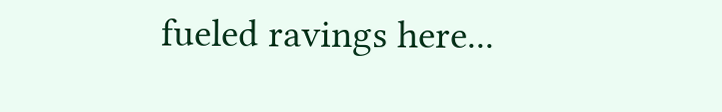fueled ravings here...